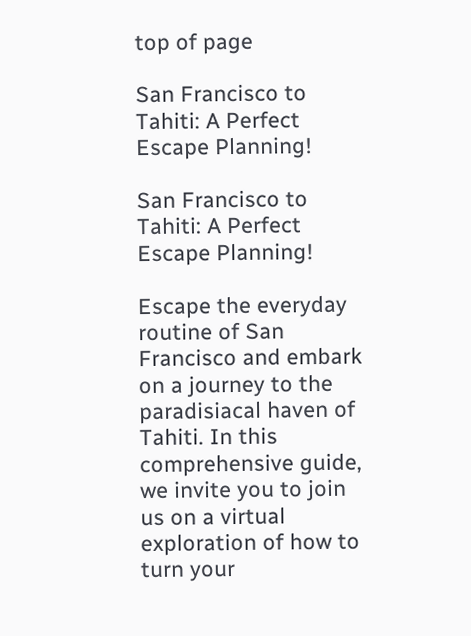top of page

San Francisco to Tahiti: A Perfect Escape Planning!

San Francisco to Tahiti: A Perfect Escape Planning!

Escape the everyday routine of San Francisco and embark on a journey to the paradisiacal haven of Tahiti. In this comprehensive guide, we invite you to join us on a virtual exploration of how to turn your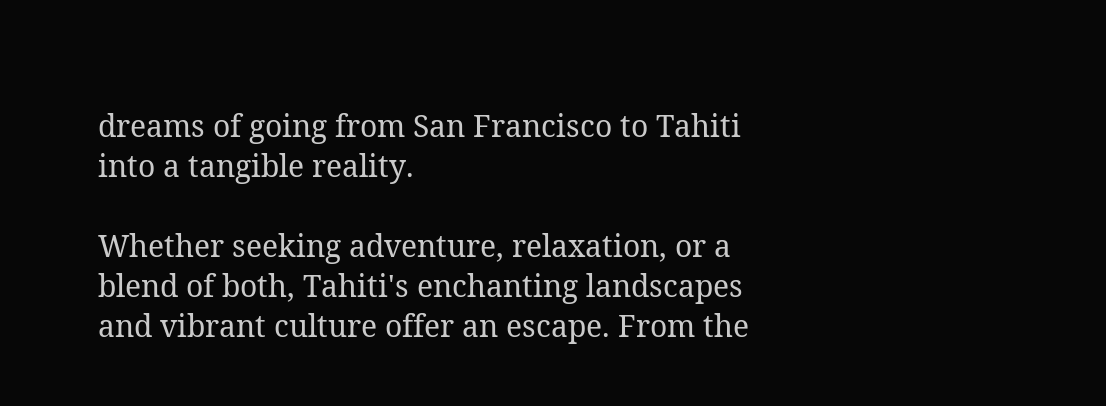dreams of going from San Francisco to Tahiti into a tangible reality.

Whether seeking adventure, relaxation, or a blend of both, Tahiti's enchanting landscapes and vibrant culture offer an escape. From the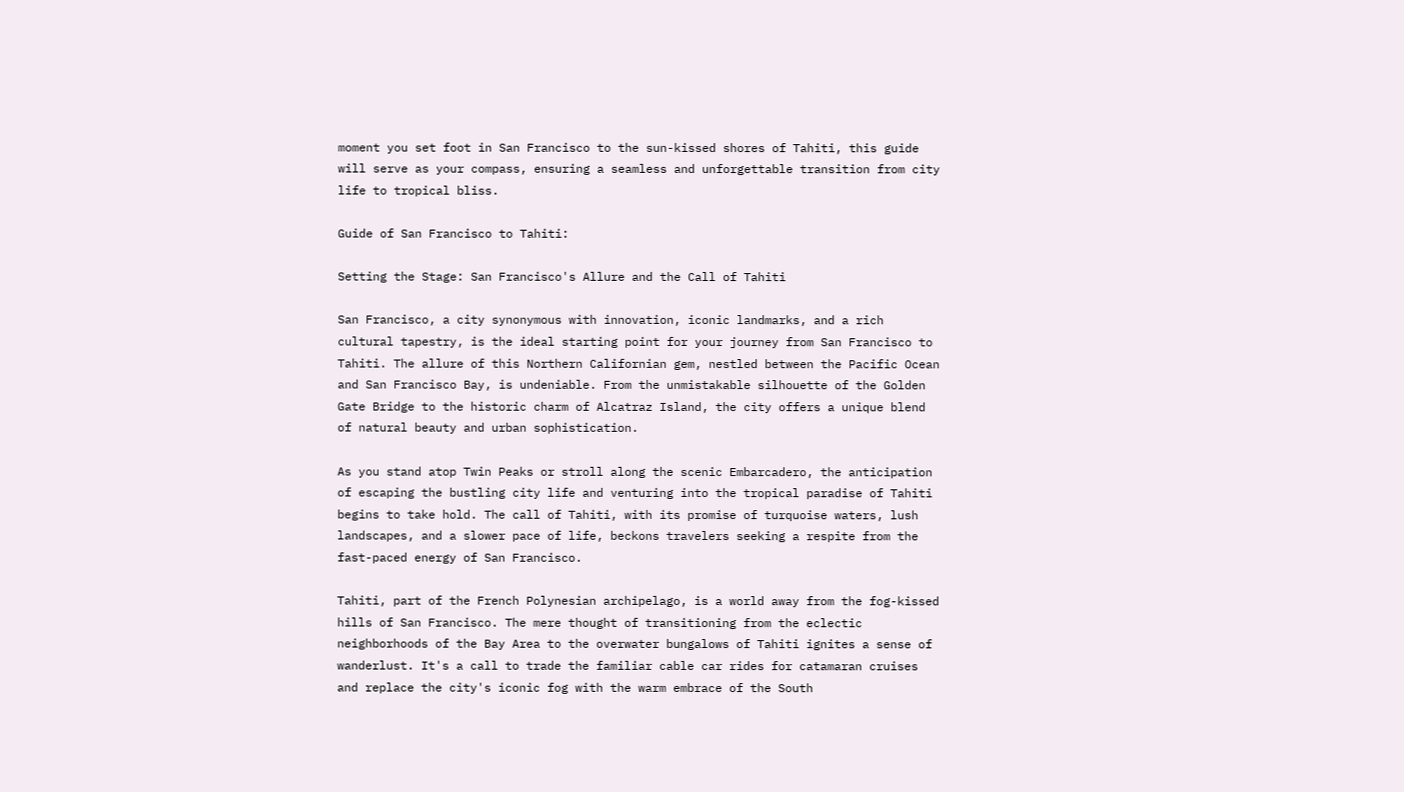moment you set foot in San Francisco to the sun-kissed shores of Tahiti, this guide will serve as your compass, ensuring a seamless and unforgettable transition from city life to tropical bliss.

Guide of San Francisco to Tahiti:

Setting the Stage: San Francisco's Allure and the Call of Tahiti

San Francisco, a city synonymous with innovation, iconic landmarks, and a rich cultural tapestry, is the ideal starting point for your journey from San Francisco to Tahiti. The allure of this Northern Californian gem, nestled between the Pacific Ocean and San Francisco Bay, is undeniable. From the unmistakable silhouette of the Golden Gate Bridge to the historic charm of Alcatraz Island, the city offers a unique blend of natural beauty and urban sophistication.

As you stand atop Twin Peaks or stroll along the scenic Embarcadero, the anticipation of escaping the bustling city life and venturing into the tropical paradise of Tahiti begins to take hold. The call of Tahiti, with its promise of turquoise waters, lush landscapes, and a slower pace of life, beckons travelers seeking a respite from the fast-paced energy of San Francisco.

Tahiti, part of the French Polynesian archipelago, is a world away from the fog-kissed hills of San Francisco. The mere thought of transitioning from the eclectic neighborhoods of the Bay Area to the overwater bungalows of Tahiti ignites a sense of wanderlust. It's a call to trade the familiar cable car rides for catamaran cruises and replace the city's iconic fog with the warm embrace of the South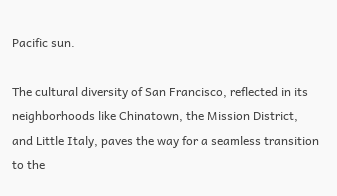Pacific sun.

The cultural diversity of San Francisco, reflected in its neighborhoods like Chinatown, the Mission District, and Little Italy, paves the way for a seamless transition to the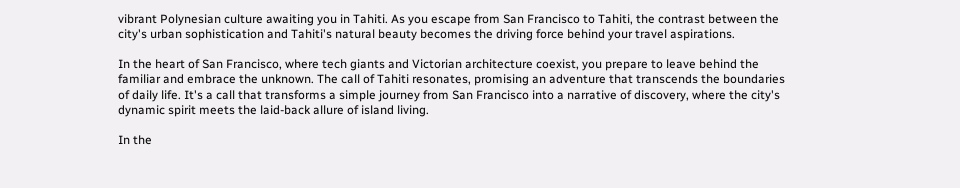vibrant Polynesian culture awaiting you in Tahiti. As you escape from San Francisco to Tahiti, the contrast between the city's urban sophistication and Tahiti's natural beauty becomes the driving force behind your travel aspirations.

In the heart of San Francisco, where tech giants and Victorian architecture coexist, you prepare to leave behind the familiar and embrace the unknown. The call of Tahiti resonates, promising an adventure that transcends the boundaries of daily life. It's a call that transforms a simple journey from San Francisco into a narrative of discovery, where the city's dynamic spirit meets the laid-back allure of island living.

In the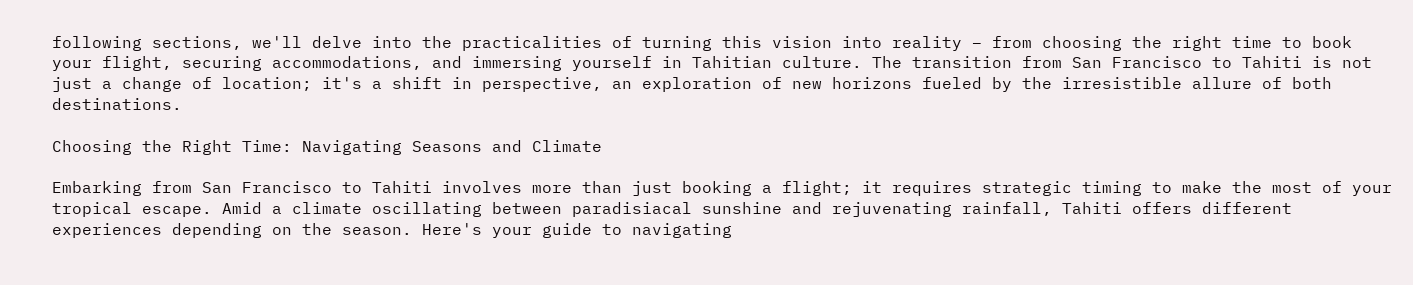following sections, we'll delve into the practicalities of turning this vision into reality – from choosing the right time to book your flight, securing accommodations, and immersing yourself in Tahitian culture. The transition from San Francisco to Tahiti is not just a change of location; it's a shift in perspective, an exploration of new horizons fueled by the irresistible allure of both destinations.

Choosing the Right Time: Navigating Seasons and Climate

Embarking from San Francisco to Tahiti involves more than just booking a flight; it requires strategic timing to make the most of your tropical escape. Amid a climate oscillating between paradisiacal sunshine and rejuvenating rainfall, Tahiti offers different experiences depending on the season. Here's your guide to navigating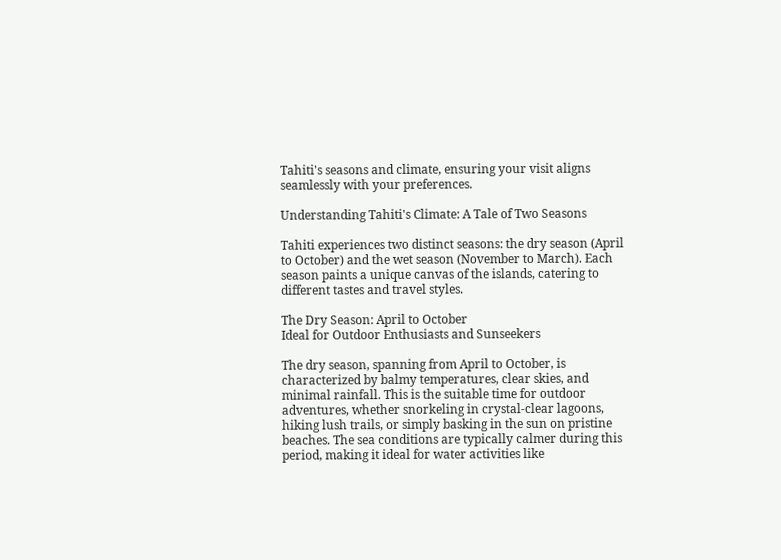Tahiti's seasons and climate, ensuring your visit aligns seamlessly with your preferences.

Understanding Tahiti's Climate: A Tale of Two Seasons

Tahiti experiences two distinct seasons: the dry season (April to October) and the wet season (November to March). Each season paints a unique canvas of the islands, catering to different tastes and travel styles.

The Dry Season: April to October
Ideal for Outdoor Enthusiasts and Sunseekers

The dry season, spanning from April to October, is characterized by balmy temperatures, clear skies, and minimal rainfall. This is the suitable time for outdoor adventures, whether snorkeling in crystal-clear lagoons, hiking lush trails, or simply basking in the sun on pristine beaches. The sea conditions are typically calmer during this period, making it ideal for water activities like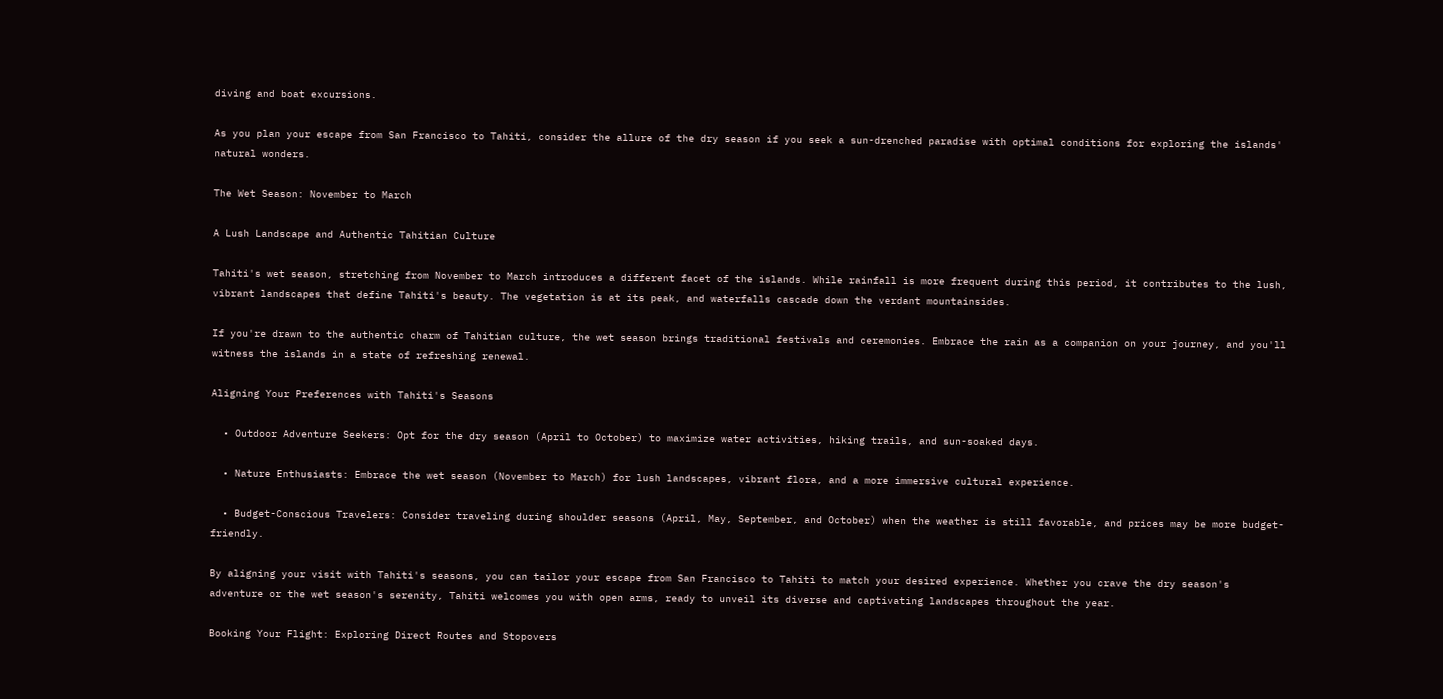diving and boat excursions.

As you plan your escape from San Francisco to Tahiti, consider the allure of the dry season if you seek a sun-drenched paradise with optimal conditions for exploring the islands' natural wonders.

The Wet Season: November to March

A Lush Landscape and Authentic Tahitian Culture

Tahiti's wet season, stretching from November to March introduces a different facet of the islands. While rainfall is more frequent during this period, it contributes to the lush, vibrant landscapes that define Tahiti's beauty. The vegetation is at its peak, and waterfalls cascade down the verdant mountainsides.

If you're drawn to the authentic charm of Tahitian culture, the wet season brings traditional festivals and ceremonies. Embrace the rain as a companion on your journey, and you'll witness the islands in a state of refreshing renewal.

Aligning Your Preferences with Tahiti's Seasons

  • Outdoor Adventure Seekers: Opt for the dry season (April to October) to maximize water activities, hiking trails, and sun-soaked days.

  • Nature Enthusiasts: Embrace the wet season (November to March) for lush landscapes, vibrant flora, and a more immersive cultural experience.

  • Budget-Conscious Travelers: Consider traveling during shoulder seasons (April, May, September, and October) when the weather is still favorable, and prices may be more budget-friendly.

By aligning your visit with Tahiti's seasons, you can tailor your escape from San Francisco to Tahiti to match your desired experience. Whether you crave the dry season's adventure or the wet season's serenity, Tahiti welcomes you with open arms, ready to unveil its diverse and captivating landscapes throughout the year.

Booking Your Flight: Exploring Direct Routes and Stopovers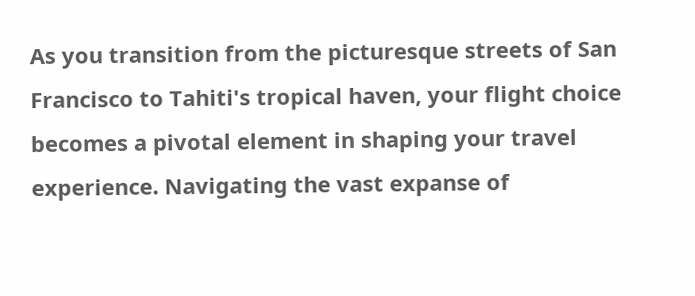As you transition from the picturesque streets of San Francisco to Tahiti's tropical haven, your flight choice becomes a pivotal element in shaping your travel experience. Navigating the vast expanse of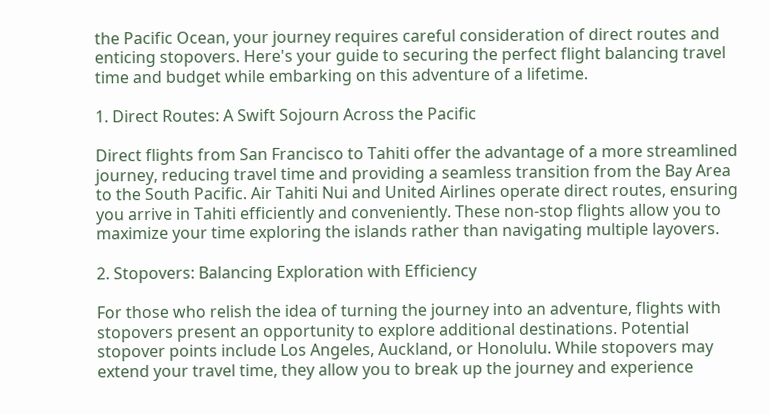the Pacific Ocean, your journey requires careful consideration of direct routes and enticing stopovers. Here's your guide to securing the perfect flight balancing travel time and budget while embarking on this adventure of a lifetime.

1. Direct Routes: A Swift Sojourn Across the Pacific

Direct flights from San Francisco to Tahiti offer the advantage of a more streamlined journey, reducing travel time and providing a seamless transition from the Bay Area to the South Pacific. Air Tahiti Nui and United Airlines operate direct routes, ensuring you arrive in Tahiti efficiently and conveniently. These non-stop flights allow you to maximize your time exploring the islands rather than navigating multiple layovers.

2. Stopovers: Balancing Exploration with Efficiency

For those who relish the idea of turning the journey into an adventure, flights with stopovers present an opportunity to explore additional destinations. Potential stopover points include Los Angeles, Auckland, or Honolulu. While stopovers may extend your travel time, they allow you to break up the journey and experience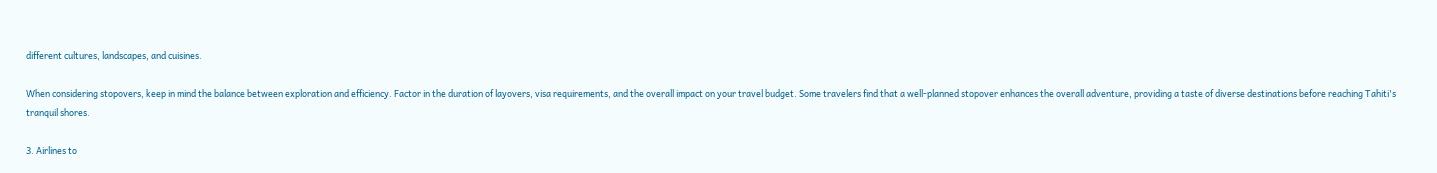different cultures, landscapes, and cuisines.

When considering stopovers, keep in mind the balance between exploration and efficiency. Factor in the duration of layovers, visa requirements, and the overall impact on your travel budget. Some travelers find that a well-planned stopover enhances the overall adventure, providing a taste of diverse destinations before reaching Tahiti's tranquil shores.

3. Airlines to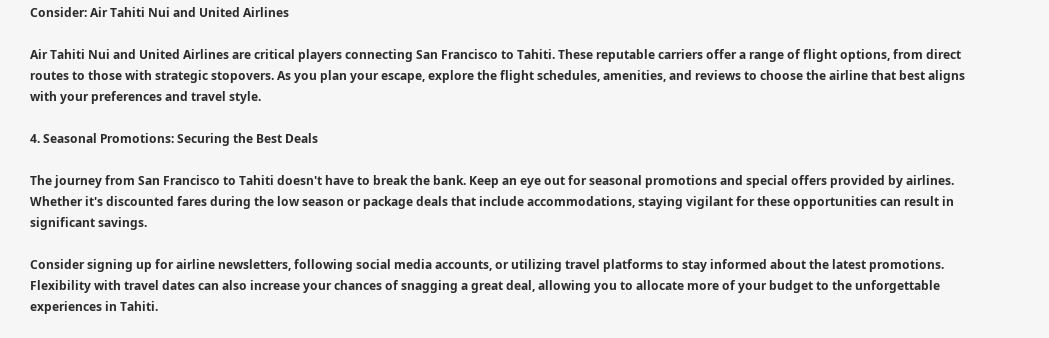Consider: Air Tahiti Nui and United Airlines

Air Tahiti Nui and United Airlines are critical players connecting San Francisco to Tahiti. These reputable carriers offer a range of flight options, from direct routes to those with strategic stopovers. As you plan your escape, explore the flight schedules, amenities, and reviews to choose the airline that best aligns with your preferences and travel style.

4. Seasonal Promotions: Securing the Best Deals

The journey from San Francisco to Tahiti doesn't have to break the bank. Keep an eye out for seasonal promotions and special offers provided by airlines. Whether it's discounted fares during the low season or package deals that include accommodations, staying vigilant for these opportunities can result in significant savings.

Consider signing up for airline newsletters, following social media accounts, or utilizing travel platforms to stay informed about the latest promotions. Flexibility with travel dates can also increase your chances of snagging a great deal, allowing you to allocate more of your budget to the unforgettable experiences in Tahiti.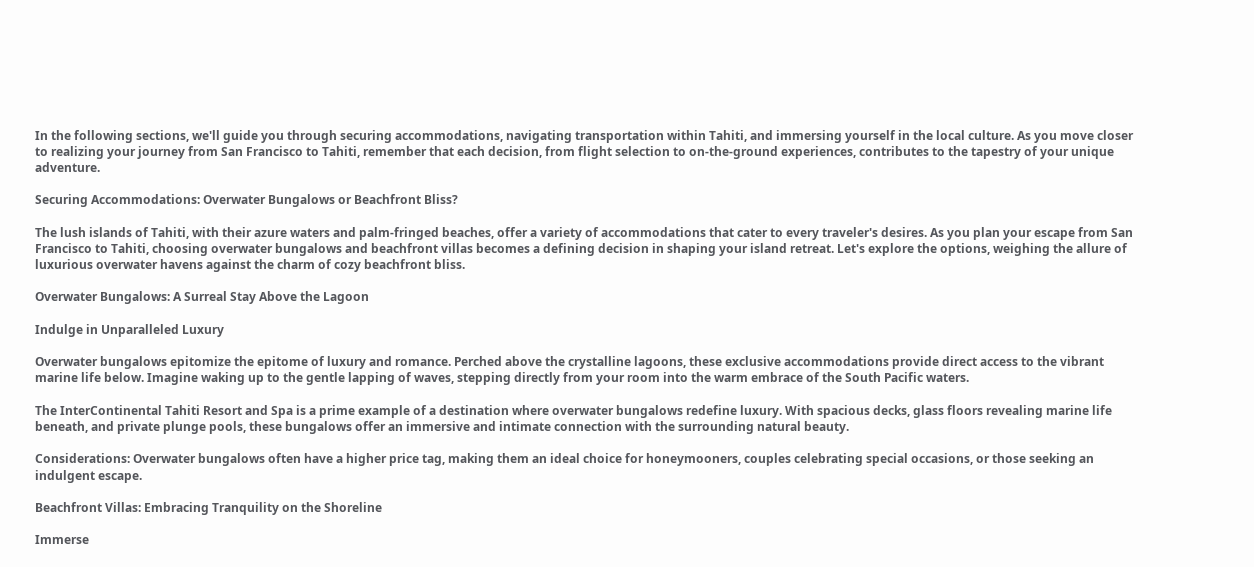In the following sections, we'll guide you through securing accommodations, navigating transportation within Tahiti, and immersing yourself in the local culture. As you move closer to realizing your journey from San Francisco to Tahiti, remember that each decision, from flight selection to on-the-ground experiences, contributes to the tapestry of your unique adventure.

Securing Accommodations: Overwater Bungalows or Beachfront Bliss?

The lush islands of Tahiti, with their azure waters and palm-fringed beaches, offer a variety of accommodations that cater to every traveler's desires. As you plan your escape from San Francisco to Tahiti, choosing overwater bungalows and beachfront villas becomes a defining decision in shaping your island retreat. Let's explore the options, weighing the allure of luxurious overwater havens against the charm of cozy beachfront bliss.

Overwater Bungalows: A Surreal Stay Above the Lagoon

Indulge in Unparalleled Luxury

Overwater bungalows epitomize the epitome of luxury and romance. Perched above the crystalline lagoons, these exclusive accommodations provide direct access to the vibrant marine life below. Imagine waking up to the gentle lapping of waves, stepping directly from your room into the warm embrace of the South Pacific waters.

The InterContinental Tahiti Resort and Spa is a prime example of a destination where overwater bungalows redefine luxury. With spacious decks, glass floors revealing marine life beneath, and private plunge pools, these bungalows offer an immersive and intimate connection with the surrounding natural beauty.

Considerations: Overwater bungalows often have a higher price tag, making them an ideal choice for honeymooners, couples celebrating special occasions, or those seeking an indulgent escape.

Beachfront Villas: Embracing Tranquility on the Shoreline

Immerse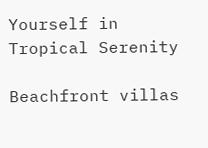Yourself in Tropical Serenity

Beachfront villas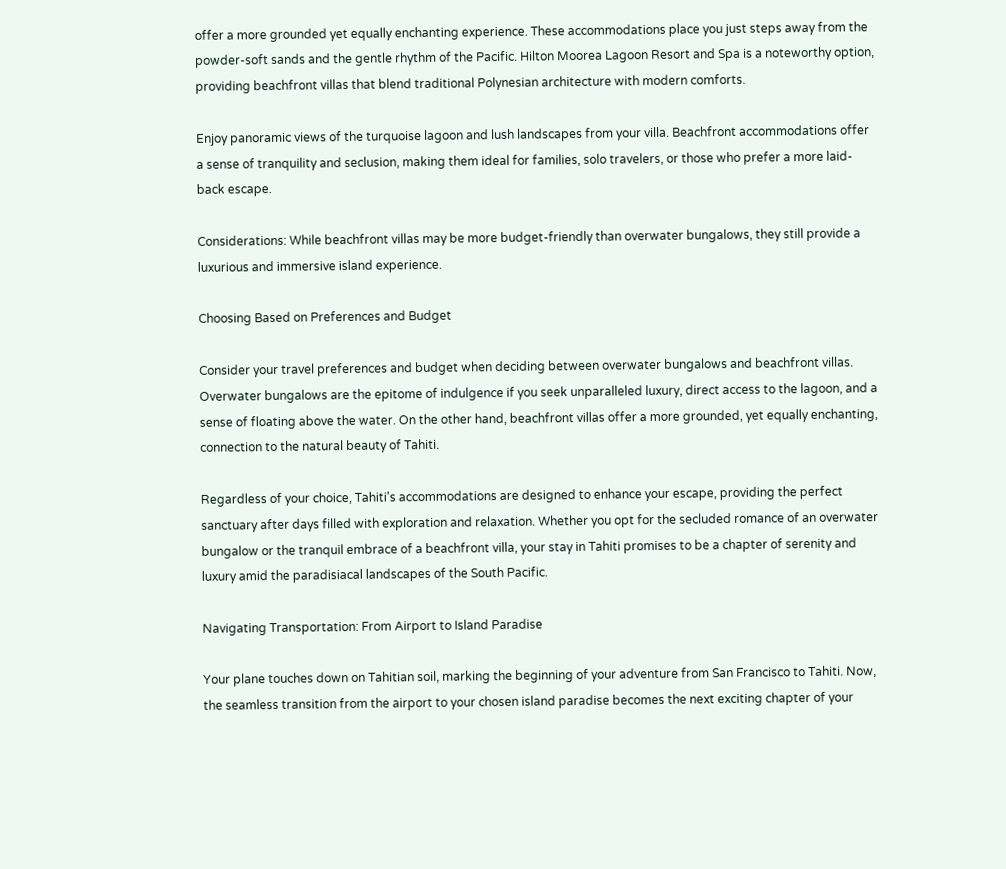offer a more grounded yet equally enchanting experience. These accommodations place you just steps away from the powder-soft sands and the gentle rhythm of the Pacific. Hilton Moorea Lagoon Resort and Spa is a noteworthy option, providing beachfront villas that blend traditional Polynesian architecture with modern comforts.

Enjoy panoramic views of the turquoise lagoon and lush landscapes from your villa. Beachfront accommodations offer a sense of tranquility and seclusion, making them ideal for families, solo travelers, or those who prefer a more laid-back escape.

Considerations: While beachfront villas may be more budget-friendly than overwater bungalows, they still provide a luxurious and immersive island experience.

Choosing Based on Preferences and Budget

Consider your travel preferences and budget when deciding between overwater bungalows and beachfront villas. Overwater bungalows are the epitome of indulgence if you seek unparalleled luxury, direct access to the lagoon, and a sense of floating above the water. On the other hand, beachfront villas offer a more grounded, yet equally enchanting, connection to the natural beauty of Tahiti.

Regardless of your choice, Tahiti's accommodations are designed to enhance your escape, providing the perfect sanctuary after days filled with exploration and relaxation. Whether you opt for the secluded romance of an overwater bungalow or the tranquil embrace of a beachfront villa, your stay in Tahiti promises to be a chapter of serenity and luxury amid the paradisiacal landscapes of the South Pacific.

Navigating Transportation: From Airport to Island Paradise

Your plane touches down on Tahitian soil, marking the beginning of your adventure from San Francisco to Tahiti. Now, the seamless transition from the airport to your chosen island paradise becomes the next exciting chapter of your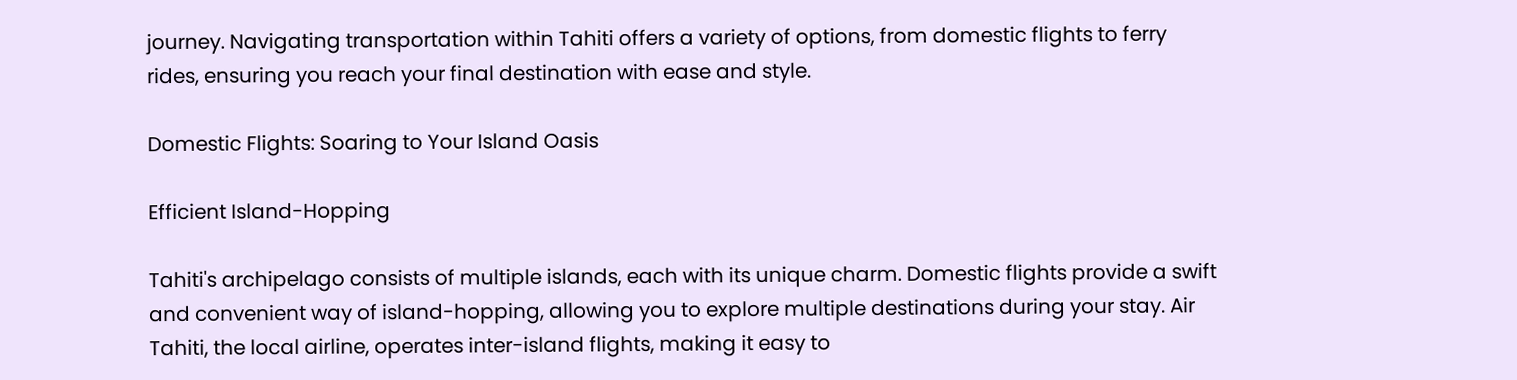journey. Navigating transportation within Tahiti offers a variety of options, from domestic flights to ferry rides, ensuring you reach your final destination with ease and style.

Domestic Flights: Soaring to Your Island Oasis

Efficient Island-Hopping

Tahiti's archipelago consists of multiple islands, each with its unique charm. Domestic flights provide a swift and convenient way of island-hopping, allowing you to explore multiple destinations during your stay. Air Tahiti, the local airline, operates inter-island flights, making it easy to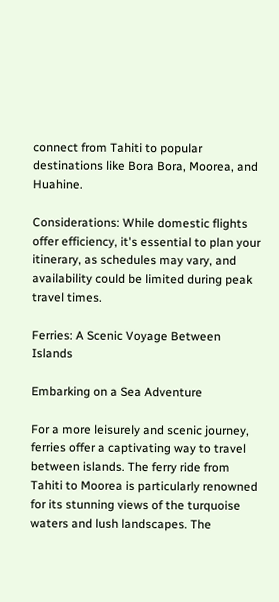connect from Tahiti to popular destinations like Bora Bora, Moorea, and Huahine.

Considerations: While domestic flights offer efficiency, it's essential to plan your itinerary, as schedules may vary, and availability could be limited during peak travel times.

Ferries: A Scenic Voyage Between Islands

Embarking on a Sea Adventure

For a more leisurely and scenic journey, ferries offer a captivating way to travel between islands. The ferry ride from Tahiti to Moorea is particularly renowned for its stunning views of the turquoise waters and lush landscapes. The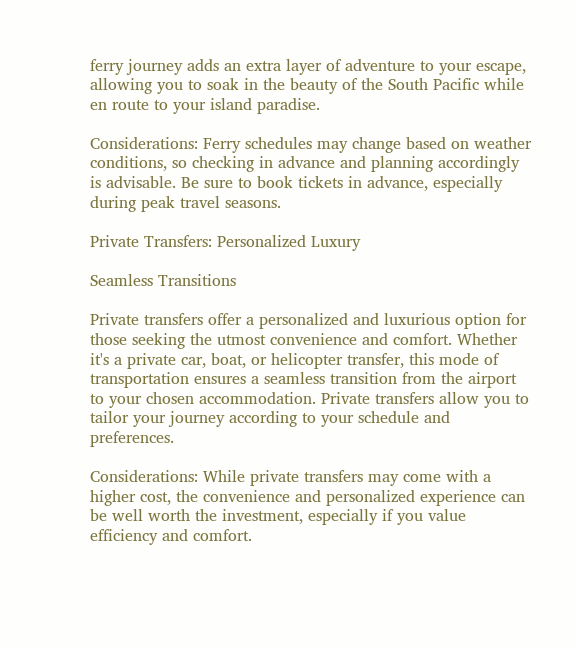ferry journey adds an extra layer of adventure to your escape, allowing you to soak in the beauty of the South Pacific while en route to your island paradise.

Considerations: Ferry schedules may change based on weather conditions, so checking in advance and planning accordingly is advisable. Be sure to book tickets in advance, especially during peak travel seasons.

Private Transfers: Personalized Luxury

Seamless Transitions

Private transfers offer a personalized and luxurious option for those seeking the utmost convenience and comfort. Whether it's a private car, boat, or helicopter transfer, this mode of transportation ensures a seamless transition from the airport to your chosen accommodation. Private transfers allow you to tailor your journey according to your schedule and preferences.

Considerations: While private transfers may come with a higher cost, the convenience and personalized experience can be well worth the investment, especially if you value efficiency and comfort.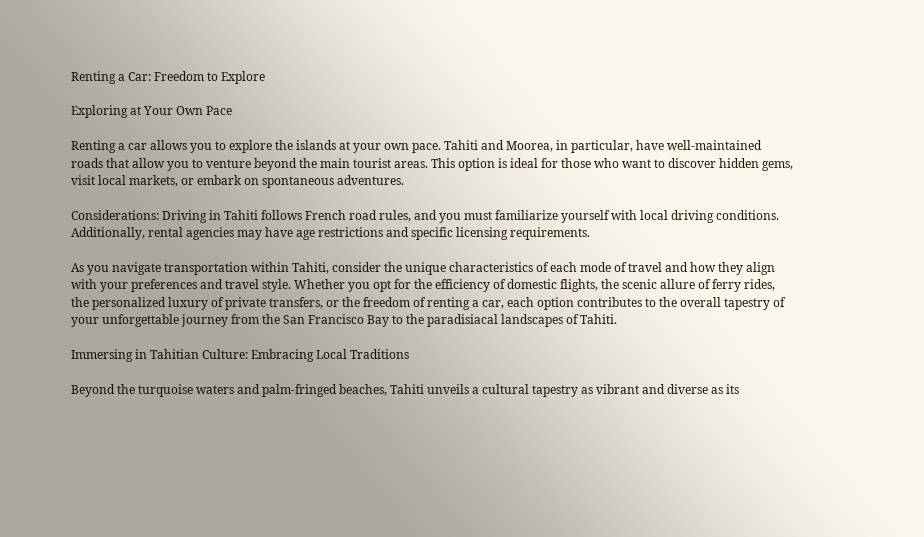Renting a Car: Freedom to Explore

Exploring at Your Own Pace

Renting a car allows you to explore the islands at your own pace. Tahiti and Moorea, in particular, have well-maintained roads that allow you to venture beyond the main tourist areas. This option is ideal for those who want to discover hidden gems, visit local markets, or embark on spontaneous adventures.

Considerations: Driving in Tahiti follows French road rules, and you must familiarize yourself with local driving conditions. Additionally, rental agencies may have age restrictions and specific licensing requirements.

As you navigate transportation within Tahiti, consider the unique characteristics of each mode of travel and how they align with your preferences and travel style. Whether you opt for the efficiency of domestic flights, the scenic allure of ferry rides, the personalized luxury of private transfers, or the freedom of renting a car, each option contributes to the overall tapestry of your unforgettable journey from the San Francisco Bay to the paradisiacal landscapes of Tahiti.

Immersing in Tahitian Culture: Embracing Local Traditions

Beyond the turquoise waters and palm-fringed beaches, Tahiti unveils a cultural tapestry as vibrant and diverse as its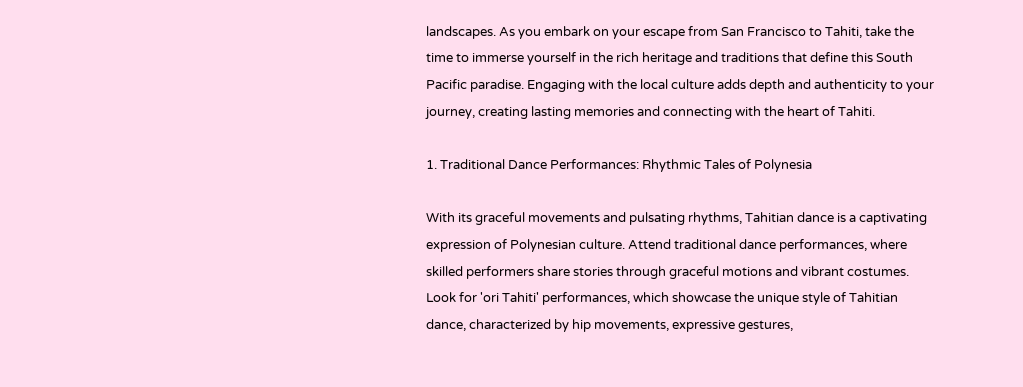landscapes. As you embark on your escape from San Francisco to Tahiti, take the time to immerse yourself in the rich heritage and traditions that define this South Pacific paradise. Engaging with the local culture adds depth and authenticity to your journey, creating lasting memories and connecting with the heart of Tahiti.

1. Traditional Dance Performances: Rhythmic Tales of Polynesia

With its graceful movements and pulsating rhythms, Tahitian dance is a captivating expression of Polynesian culture. Attend traditional dance performances, where skilled performers share stories through graceful motions and vibrant costumes. Look for 'ori Tahiti' performances, which showcase the unique style of Tahitian dance, characterized by hip movements, expressive gestures,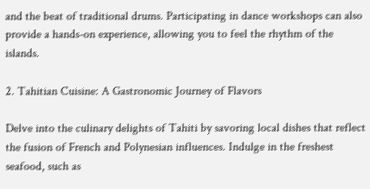and the beat of traditional drums. Participating in dance workshops can also provide a hands-on experience, allowing you to feel the rhythm of the islands.

2. Tahitian Cuisine: A Gastronomic Journey of Flavors

Delve into the culinary delights of Tahiti by savoring local dishes that reflect the fusion of French and Polynesian influences. Indulge in the freshest seafood, such as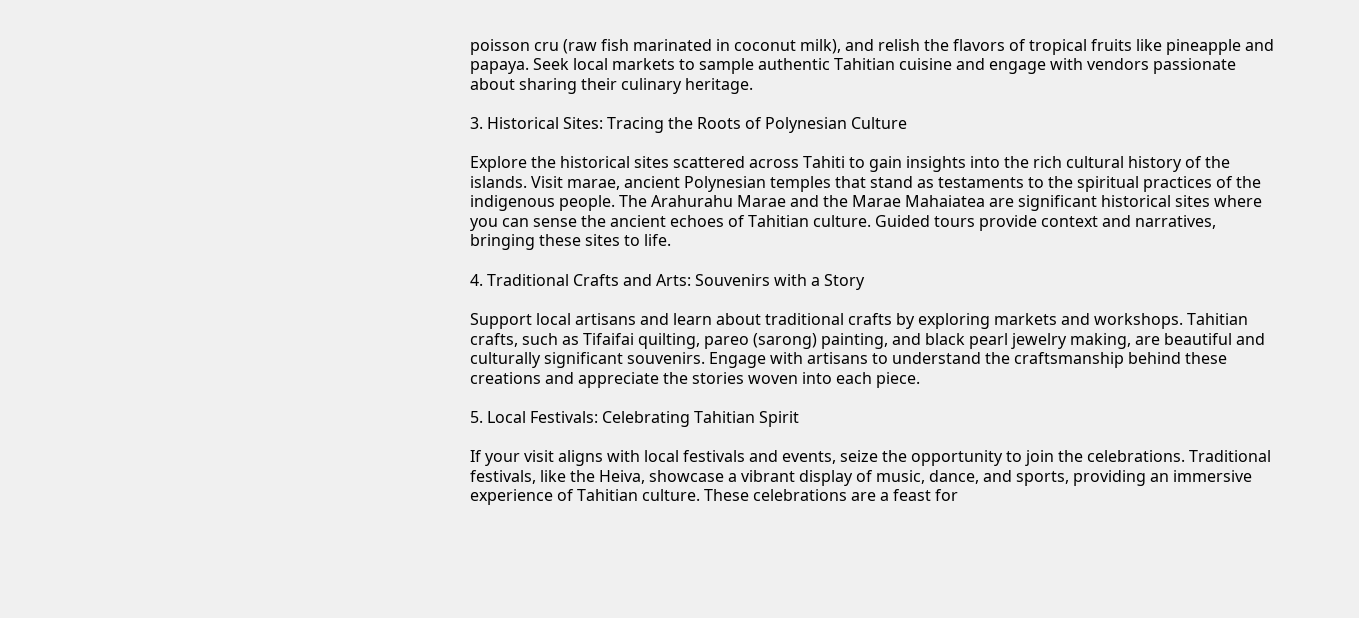poisson cru (raw fish marinated in coconut milk), and relish the flavors of tropical fruits like pineapple and papaya. Seek local markets to sample authentic Tahitian cuisine and engage with vendors passionate about sharing their culinary heritage.

3. Historical Sites: Tracing the Roots of Polynesian Culture

Explore the historical sites scattered across Tahiti to gain insights into the rich cultural history of the islands. Visit marae, ancient Polynesian temples that stand as testaments to the spiritual practices of the indigenous people. The Arahurahu Marae and the Marae Mahaiatea are significant historical sites where you can sense the ancient echoes of Tahitian culture. Guided tours provide context and narratives, bringing these sites to life.

4. Traditional Crafts and Arts: Souvenirs with a Story

Support local artisans and learn about traditional crafts by exploring markets and workshops. Tahitian crafts, such as Tifaifai quilting, pareo (sarong) painting, and black pearl jewelry making, are beautiful and culturally significant souvenirs. Engage with artisans to understand the craftsmanship behind these creations and appreciate the stories woven into each piece.

5. Local Festivals: Celebrating Tahitian Spirit

If your visit aligns with local festivals and events, seize the opportunity to join the celebrations. Traditional festivals, like the Heiva, showcase a vibrant display of music, dance, and sports, providing an immersive experience of Tahitian culture. These celebrations are a feast for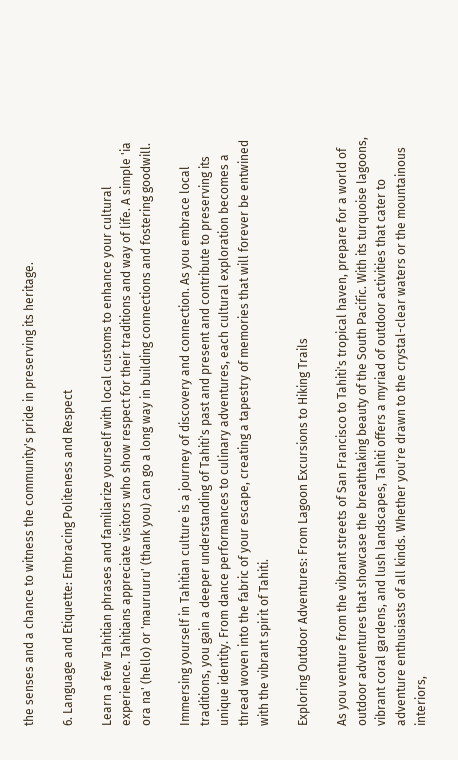the senses and a chance to witness the community's pride in preserving its heritage.

6. Language and Etiquette: Embracing Politeness and Respect

Learn a few Tahitian phrases and familiarize yourself with local customs to enhance your cultural experience. Tahitians appreciate visitors who show respect for their traditions and way of life. A simple 'ia ora na' (hello) or 'mauruuru' (thank you) can go a long way in building connections and fostering goodwill.

Immersing yourself in Tahitian culture is a journey of discovery and connection. As you embrace local traditions, you gain a deeper understanding of Tahiti's past and present and contribute to preserving its unique identity. From dance performances to culinary adventures, each cultural exploration becomes a thread woven into the fabric of your escape, creating a tapestry of memories that will forever be entwined with the vibrant spirit of Tahiti.

Exploring Outdoor Adventures: From Lagoon Excursions to Hiking Trails

As you venture from the vibrant streets of San Francisco to Tahiti's tropical haven, prepare for a world of outdoor adventures that showcase the breathtaking beauty of the South Pacific. With its turquoise lagoons, vibrant coral gardens, and lush landscapes, Tahiti offers a myriad of outdoor activities that cater to adventure enthusiasts of all kinds. Whether you're drawn to the crystal-clear waters or the mountainous interiors,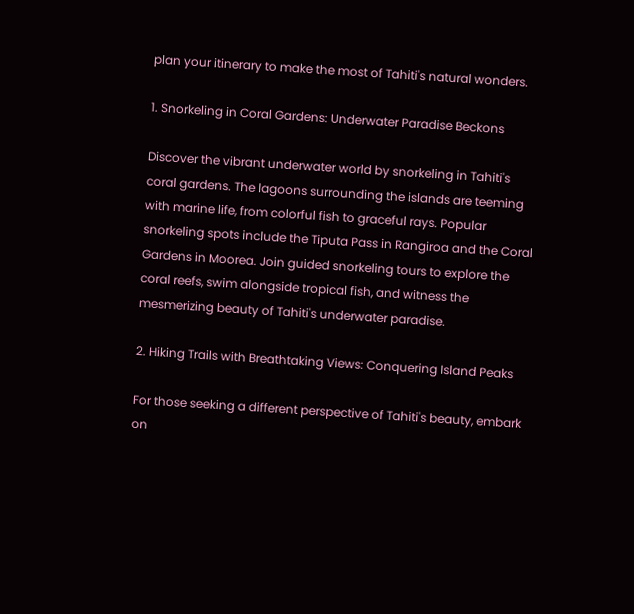plan your itinerary to make the most of Tahiti's natural wonders.

1. Snorkeling in Coral Gardens: Underwater Paradise Beckons

Discover the vibrant underwater world by snorkeling in Tahiti's coral gardens. The lagoons surrounding the islands are teeming with marine life, from colorful fish to graceful rays. Popular snorkeling spots include the Tiputa Pass in Rangiroa and the Coral Gardens in Moorea. Join guided snorkeling tours to explore the coral reefs, swim alongside tropical fish, and witness the mesmerizing beauty of Tahiti's underwater paradise.

2. Hiking Trails with Breathtaking Views: Conquering Island Peaks

For those seeking a different perspective of Tahiti's beauty, embark on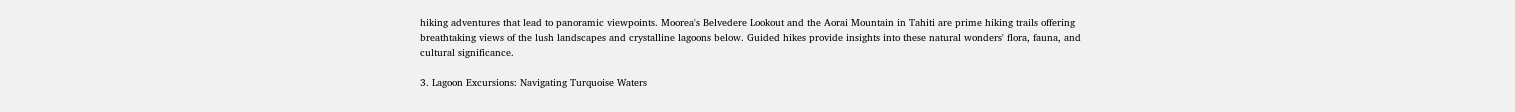hiking adventures that lead to panoramic viewpoints. Moorea's Belvedere Lookout and the Aorai Mountain in Tahiti are prime hiking trails offering breathtaking views of the lush landscapes and crystalline lagoons below. Guided hikes provide insights into these natural wonders' flora, fauna, and cultural significance.

3. Lagoon Excursions: Navigating Turquoise Waters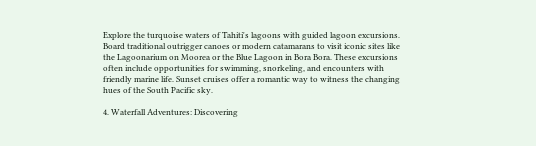Explore the turquoise waters of Tahiti's lagoons with guided lagoon excursions. Board traditional outrigger canoes or modern catamarans to visit iconic sites like the Lagoonarium on Moorea or the Blue Lagoon in Bora Bora. These excursions often include opportunities for swimming, snorkeling, and encounters with friendly marine life. Sunset cruises offer a romantic way to witness the changing hues of the South Pacific sky.

4. Waterfall Adventures: Discovering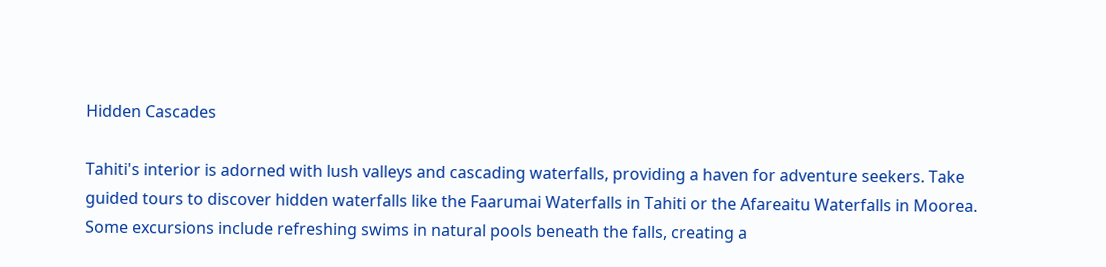Hidden Cascades

Tahiti's interior is adorned with lush valleys and cascading waterfalls, providing a haven for adventure seekers. Take guided tours to discover hidden waterfalls like the Faarumai Waterfalls in Tahiti or the Afareaitu Waterfalls in Moorea. Some excursions include refreshing swims in natural pools beneath the falls, creating a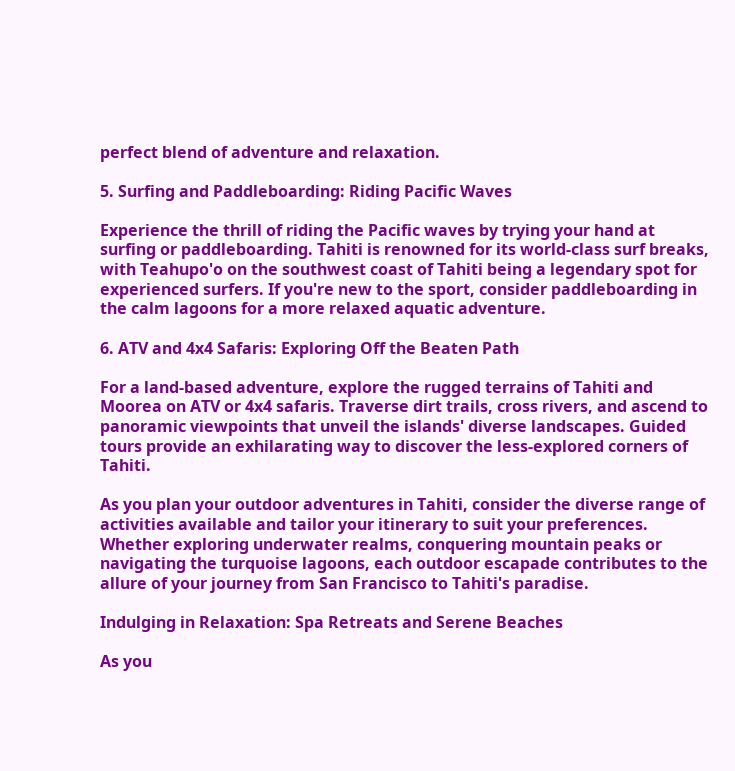perfect blend of adventure and relaxation.

5. Surfing and Paddleboarding: Riding Pacific Waves

Experience the thrill of riding the Pacific waves by trying your hand at surfing or paddleboarding. Tahiti is renowned for its world-class surf breaks, with Teahupo'o on the southwest coast of Tahiti being a legendary spot for experienced surfers. If you're new to the sport, consider paddleboarding in the calm lagoons for a more relaxed aquatic adventure.

6. ATV and 4x4 Safaris: Exploring Off the Beaten Path

For a land-based adventure, explore the rugged terrains of Tahiti and Moorea on ATV or 4x4 safaris. Traverse dirt trails, cross rivers, and ascend to panoramic viewpoints that unveil the islands' diverse landscapes. Guided tours provide an exhilarating way to discover the less-explored corners of Tahiti.

As you plan your outdoor adventures in Tahiti, consider the diverse range of activities available and tailor your itinerary to suit your preferences. Whether exploring underwater realms, conquering mountain peaks or navigating the turquoise lagoons, each outdoor escapade contributes to the allure of your journey from San Francisco to Tahiti's paradise.

Indulging in Relaxation: Spa Retreats and Serene Beaches

As you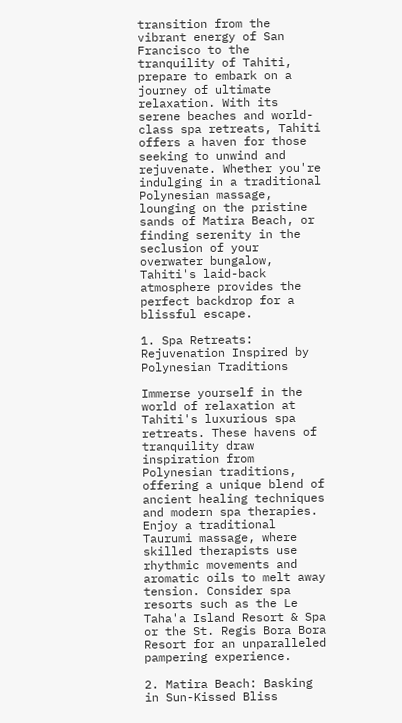transition from the vibrant energy of San Francisco to the tranquility of Tahiti, prepare to embark on a journey of ultimate relaxation. With its serene beaches and world-class spa retreats, Tahiti offers a haven for those seeking to unwind and rejuvenate. Whether you're indulging in a traditional Polynesian massage, lounging on the pristine sands of Matira Beach, or finding serenity in the seclusion of your overwater bungalow, Tahiti's laid-back atmosphere provides the perfect backdrop for a blissful escape.

1. Spa Retreats: Rejuvenation Inspired by Polynesian Traditions

Immerse yourself in the world of relaxation at Tahiti's luxurious spa retreats. These havens of tranquility draw inspiration from Polynesian traditions, offering a unique blend of ancient healing techniques and modern spa therapies. Enjoy a traditional Taurumi massage, where skilled therapists use rhythmic movements and aromatic oils to melt away tension. Consider spa resorts such as the Le Taha'a Island Resort & Spa or the St. Regis Bora Bora Resort for an unparalleled pampering experience.

2. Matira Beach: Basking in Sun-Kissed Bliss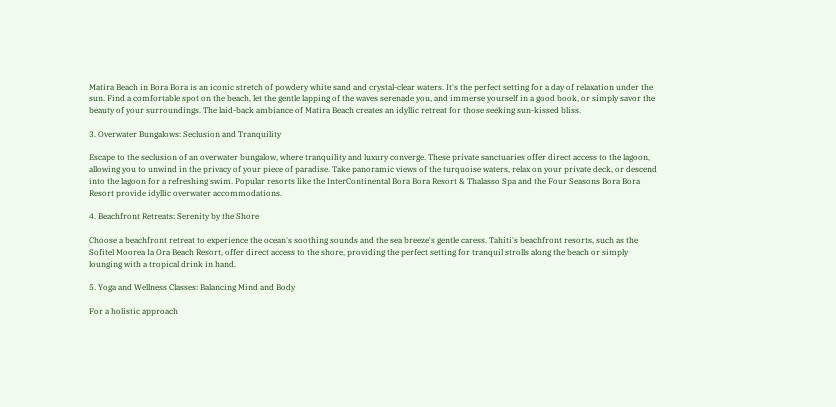Matira Beach in Bora Bora is an iconic stretch of powdery white sand and crystal-clear waters. It's the perfect setting for a day of relaxation under the sun. Find a comfortable spot on the beach, let the gentle lapping of the waves serenade you, and immerse yourself in a good book, or simply savor the beauty of your surroundings. The laid-back ambiance of Matira Beach creates an idyllic retreat for those seeking sun-kissed bliss.

3. Overwater Bungalows: Seclusion and Tranquility

Escape to the seclusion of an overwater bungalow, where tranquility and luxury converge. These private sanctuaries offer direct access to the lagoon, allowing you to unwind in the privacy of your piece of paradise. Take panoramic views of the turquoise waters, relax on your private deck, or descend into the lagoon for a refreshing swim. Popular resorts like the InterContinental Bora Bora Resort & Thalasso Spa and the Four Seasons Bora Bora Resort provide idyllic overwater accommodations.

4. Beachfront Retreats: Serenity by the Shore

Choose a beachfront retreat to experience the ocean's soothing sounds and the sea breeze's gentle caress. Tahiti's beachfront resorts, such as the Sofitel Moorea Ia Ora Beach Resort, offer direct access to the shore, providing the perfect setting for tranquil strolls along the beach or simply lounging with a tropical drink in hand.

5. Yoga and Wellness Classes: Balancing Mind and Body

For a holistic approach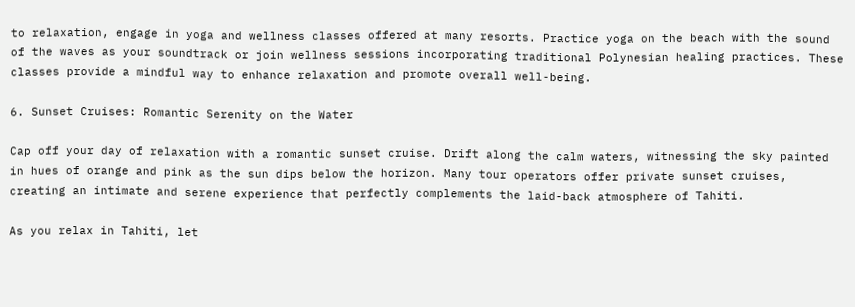to relaxation, engage in yoga and wellness classes offered at many resorts. Practice yoga on the beach with the sound of the waves as your soundtrack or join wellness sessions incorporating traditional Polynesian healing practices. These classes provide a mindful way to enhance relaxation and promote overall well-being.

6. Sunset Cruises: Romantic Serenity on the Water

Cap off your day of relaxation with a romantic sunset cruise. Drift along the calm waters, witnessing the sky painted in hues of orange and pink as the sun dips below the horizon. Many tour operators offer private sunset cruises, creating an intimate and serene experience that perfectly complements the laid-back atmosphere of Tahiti.

As you relax in Tahiti, let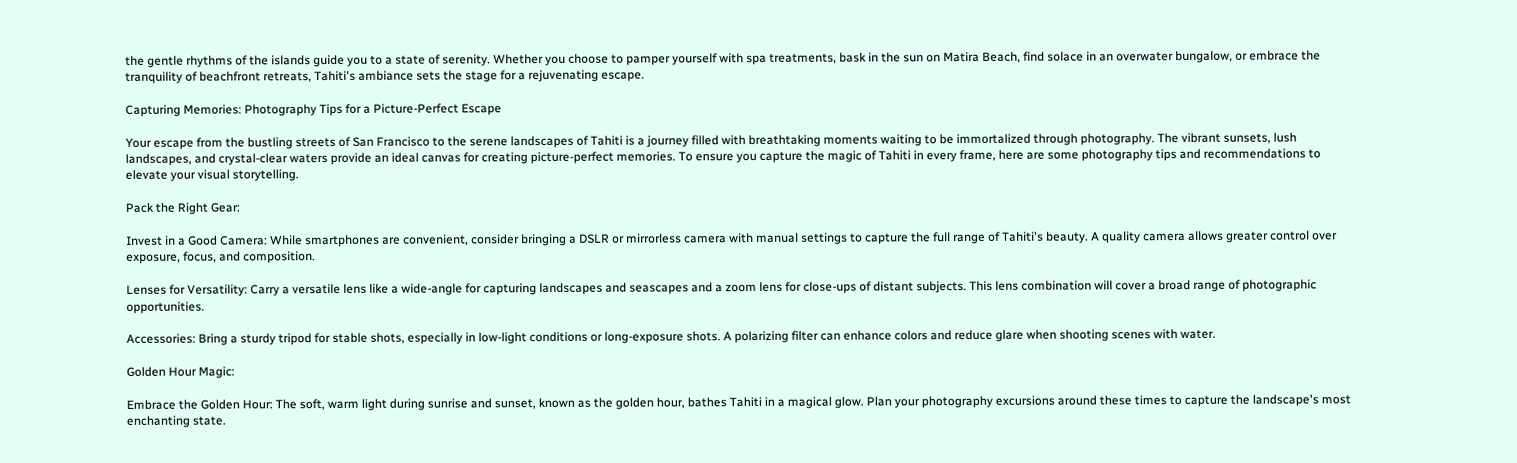the gentle rhythms of the islands guide you to a state of serenity. Whether you choose to pamper yourself with spa treatments, bask in the sun on Matira Beach, find solace in an overwater bungalow, or embrace the tranquility of beachfront retreats, Tahiti's ambiance sets the stage for a rejuvenating escape.

Capturing Memories: Photography Tips for a Picture-Perfect Escape

Your escape from the bustling streets of San Francisco to the serene landscapes of Tahiti is a journey filled with breathtaking moments waiting to be immortalized through photography. The vibrant sunsets, lush landscapes, and crystal-clear waters provide an ideal canvas for creating picture-perfect memories. To ensure you capture the magic of Tahiti in every frame, here are some photography tips and recommendations to elevate your visual storytelling.

Pack the Right Gear:

Invest in a Good Camera: While smartphones are convenient, consider bringing a DSLR or mirrorless camera with manual settings to capture the full range of Tahiti's beauty. A quality camera allows greater control over exposure, focus, and composition.

Lenses for Versatility: Carry a versatile lens like a wide-angle for capturing landscapes and seascapes and a zoom lens for close-ups of distant subjects. This lens combination will cover a broad range of photographic opportunities.

Accessories: Bring a sturdy tripod for stable shots, especially in low-light conditions or long-exposure shots. A polarizing filter can enhance colors and reduce glare when shooting scenes with water.

Golden Hour Magic:

Embrace the Golden Hour: The soft, warm light during sunrise and sunset, known as the golden hour, bathes Tahiti in a magical glow. Plan your photography excursions around these times to capture the landscape's most enchanting state.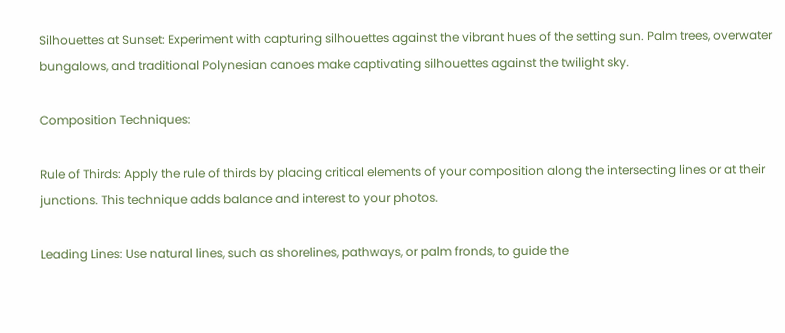Silhouettes at Sunset: Experiment with capturing silhouettes against the vibrant hues of the setting sun. Palm trees, overwater bungalows, and traditional Polynesian canoes make captivating silhouettes against the twilight sky.

Composition Techniques:

Rule of Thirds: Apply the rule of thirds by placing critical elements of your composition along the intersecting lines or at their junctions. This technique adds balance and interest to your photos.

Leading Lines: Use natural lines, such as shorelines, pathways, or palm fronds, to guide the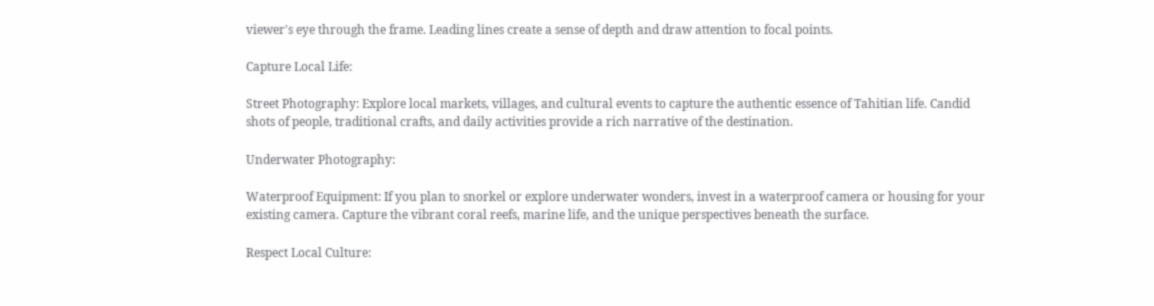viewer's eye through the frame. Leading lines create a sense of depth and draw attention to focal points.

Capture Local Life:

Street Photography: Explore local markets, villages, and cultural events to capture the authentic essence of Tahitian life. Candid shots of people, traditional crafts, and daily activities provide a rich narrative of the destination.

Underwater Photography:

Waterproof Equipment: If you plan to snorkel or explore underwater wonders, invest in a waterproof camera or housing for your existing camera. Capture the vibrant coral reefs, marine life, and the unique perspectives beneath the surface.

Respect Local Culture: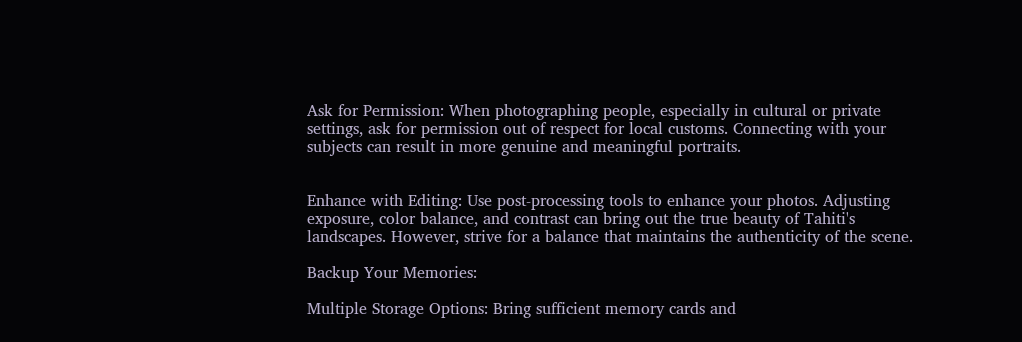Ask for Permission: When photographing people, especially in cultural or private settings, ask for permission out of respect for local customs. Connecting with your subjects can result in more genuine and meaningful portraits.


Enhance with Editing: Use post-processing tools to enhance your photos. Adjusting exposure, color balance, and contrast can bring out the true beauty of Tahiti's landscapes. However, strive for a balance that maintains the authenticity of the scene.

Backup Your Memories:

Multiple Storage Options: Bring sufficient memory cards and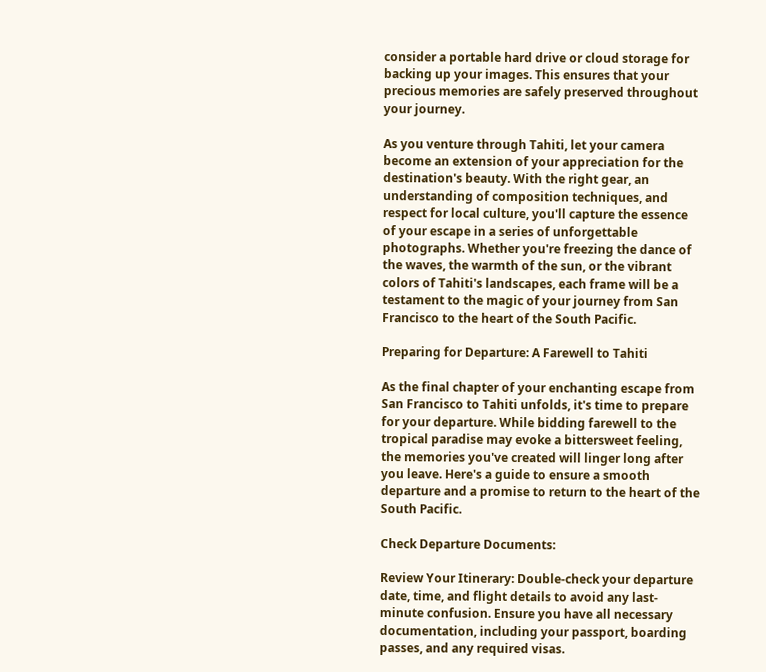consider a portable hard drive or cloud storage for backing up your images. This ensures that your precious memories are safely preserved throughout your journey.

As you venture through Tahiti, let your camera become an extension of your appreciation for the destination's beauty. With the right gear, an understanding of composition techniques, and respect for local culture, you'll capture the essence of your escape in a series of unforgettable photographs. Whether you're freezing the dance of the waves, the warmth of the sun, or the vibrant colors of Tahiti's landscapes, each frame will be a testament to the magic of your journey from San Francisco to the heart of the South Pacific.

Preparing for Departure: A Farewell to Tahiti

As the final chapter of your enchanting escape from San Francisco to Tahiti unfolds, it's time to prepare for your departure. While bidding farewell to the tropical paradise may evoke a bittersweet feeling, the memories you've created will linger long after you leave. Here's a guide to ensure a smooth departure and a promise to return to the heart of the South Pacific.

Check Departure Documents:

Review Your Itinerary: Double-check your departure date, time, and flight details to avoid any last-minute confusion. Ensure you have all necessary documentation, including your passport, boarding passes, and any required visas.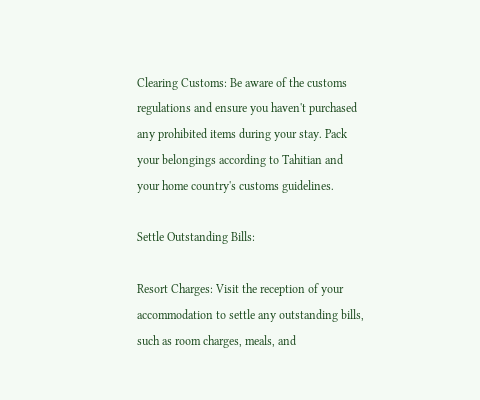Clearing Customs: Be aware of the customs regulations and ensure you haven't purchased any prohibited items during your stay. Pack your belongings according to Tahitian and your home country's customs guidelines.

Settle Outstanding Bills:

Resort Charges: Visit the reception of your accommodation to settle any outstanding bills, such as room charges, meals, and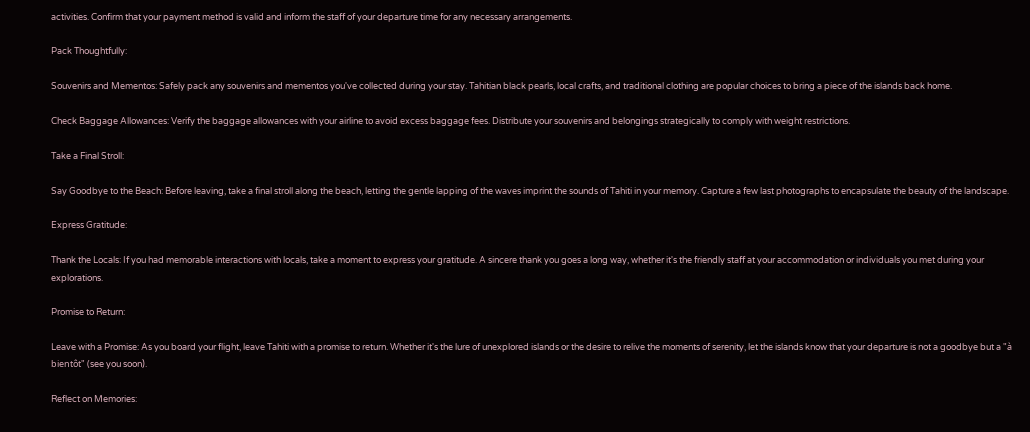activities. Confirm that your payment method is valid and inform the staff of your departure time for any necessary arrangements.

Pack Thoughtfully:

Souvenirs and Mementos: Safely pack any souvenirs and mementos you've collected during your stay. Tahitian black pearls, local crafts, and traditional clothing are popular choices to bring a piece of the islands back home.

Check Baggage Allowances: Verify the baggage allowances with your airline to avoid excess baggage fees. Distribute your souvenirs and belongings strategically to comply with weight restrictions.

Take a Final Stroll:

Say Goodbye to the Beach: Before leaving, take a final stroll along the beach, letting the gentle lapping of the waves imprint the sounds of Tahiti in your memory. Capture a few last photographs to encapsulate the beauty of the landscape.

Express Gratitude:

Thank the Locals: If you had memorable interactions with locals, take a moment to express your gratitude. A sincere thank you goes a long way, whether it's the friendly staff at your accommodation or individuals you met during your explorations.

Promise to Return:

Leave with a Promise: As you board your flight, leave Tahiti with a promise to return. Whether it's the lure of unexplored islands or the desire to relive the moments of serenity, let the islands know that your departure is not a goodbye but a "à bientôt" (see you soon).

Reflect on Memories: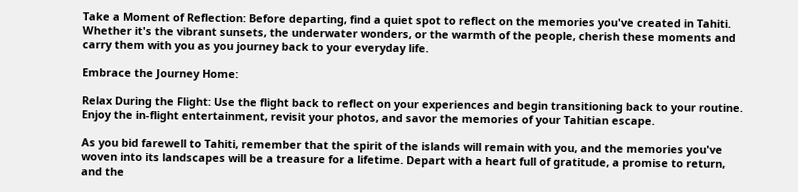Take a Moment of Reflection: Before departing, find a quiet spot to reflect on the memories you've created in Tahiti. Whether it's the vibrant sunsets, the underwater wonders, or the warmth of the people, cherish these moments and carry them with you as you journey back to your everyday life.

Embrace the Journey Home:

Relax During the Flight: Use the flight back to reflect on your experiences and begin transitioning back to your routine. Enjoy the in-flight entertainment, revisit your photos, and savor the memories of your Tahitian escape.

As you bid farewell to Tahiti, remember that the spirit of the islands will remain with you, and the memories you've woven into its landscapes will be a treasure for a lifetime. Depart with a heart full of gratitude, a promise to return, and the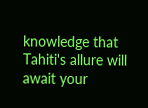knowledge that Tahiti's allure will await your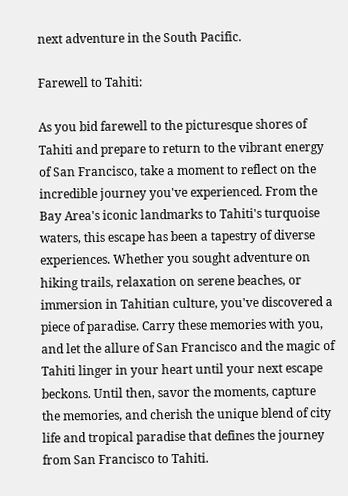next adventure in the South Pacific.

Farewell to Tahiti:

As you bid farewell to the picturesque shores of Tahiti and prepare to return to the vibrant energy of San Francisco, take a moment to reflect on the incredible journey you've experienced. From the Bay Area's iconic landmarks to Tahiti's turquoise waters, this escape has been a tapestry of diverse experiences. Whether you sought adventure on hiking trails, relaxation on serene beaches, or immersion in Tahitian culture, you've discovered a piece of paradise. Carry these memories with you, and let the allure of San Francisco and the magic of Tahiti linger in your heart until your next escape beckons. Until then, savor the moments, capture the memories, and cherish the unique blend of city life and tropical paradise that defines the journey from San Francisco to Tahiti.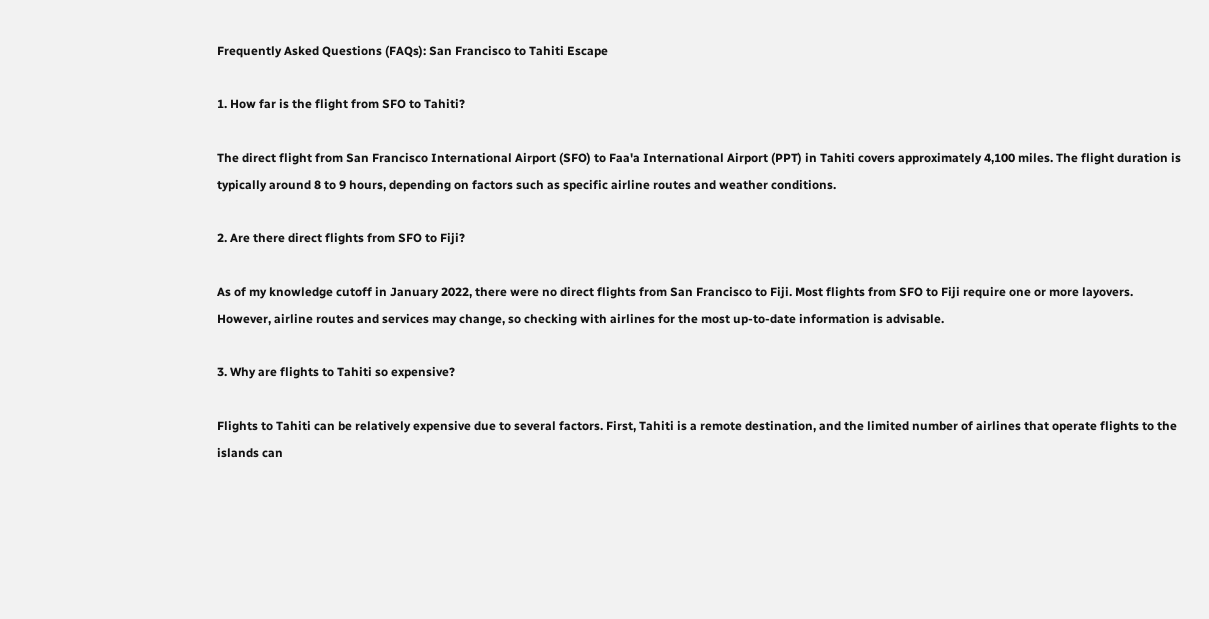Frequently Asked Questions (FAQs): San Francisco to Tahiti Escape

1. How far is the flight from SFO to Tahiti?

The direct flight from San Francisco International Airport (SFO) to Faa'a International Airport (PPT) in Tahiti covers approximately 4,100 miles. The flight duration is typically around 8 to 9 hours, depending on factors such as specific airline routes and weather conditions.

2. Are there direct flights from SFO to Fiji?

As of my knowledge cutoff in January 2022, there were no direct flights from San Francisco to Fiji. Most flights from SFO to Fiji require one or more layovers. However, airline routes and services may change, so checking with airlines for the most up-to-date information is advisable.

3. Why are flights to Tahiti so expensive?

Flights to Tahiti can be relatively expensive due to several factors. First, Tahiti is a remote destination, and the limited number of airlines that operate flights to the islands can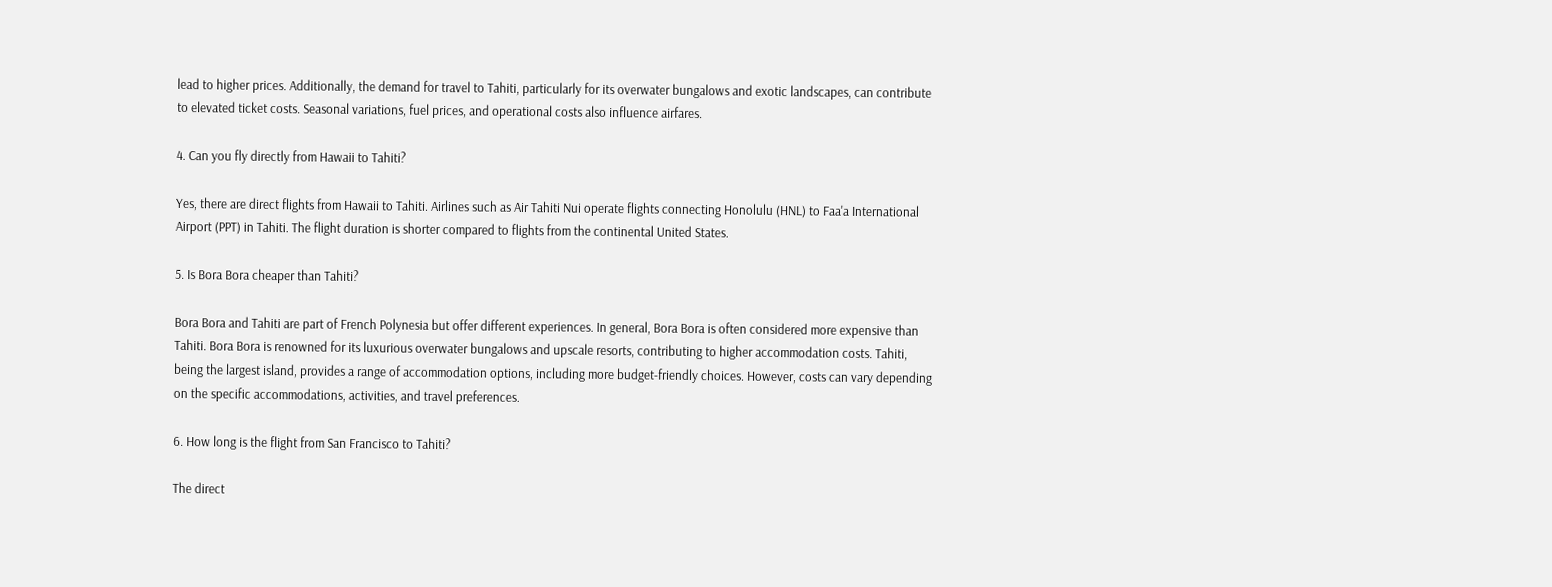lead to higher prices. Additionally, the demand for travel to Tahiti, particularly for its overwater bungalows and exotic landscapes, can contribute to elevated ticket costs. Seasonal variations, fuel prices, and operational costs also influence airfares.

4. Can you fly directly from Hawaii to Tahiti?

Yes, there are direct flights from Hawaii to Tahiti. Airlines such as Air Tahiti Nui operate flights connecting Honolulu (HNL) to Faa'a International Airport (PPT) in Tahiti. The flight duration is shorter compared to flights from the continental United States.

5. Is Bora Bora cheaper than Tahiti?

Bora Bora and Tahiti are part of French Polynesia but offer different experiences. In general, Bora Bora is often considered more expensive than Tahiti. Bora Bora is renowned for its luxurious overwater bungalows and upscale resorts, contributing to higher accommodation costs. Tahiti, being the largest island, provides a range of accommodation options, including more budget-friendly choices. However, costs can vary depending on the specific accommodations, activities, and travel preferences.

6. How long is the flight from San Francisco to Tahiti?

The direct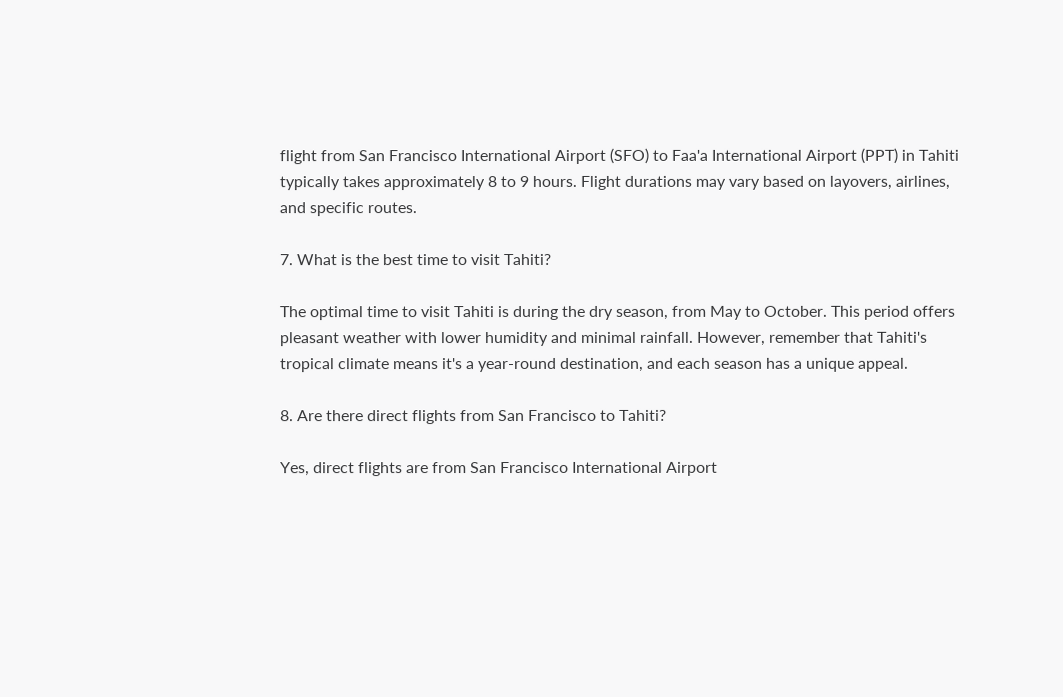flight from San Francisco International Airport (SFO) to Faa'a International Airport (PPT) in Tahiti typically takes approximately 8 to 9 hours. Flight durations may vary based on layovers, airlines, and specific routes.

7. What is the best time to visit Tahiti?

The optimal time to visit Tahiti is during the dry season, from May to October. This period offers pleasant weather with lower humidity and minimal rainfall. However, remember that Tahiti's tropical climate means it's a year-round destination, and each season has a unique appeal.

8. Are there direct flights from San Francisco to Tahiti?

Yes, direct flights are from San Francisco International Airport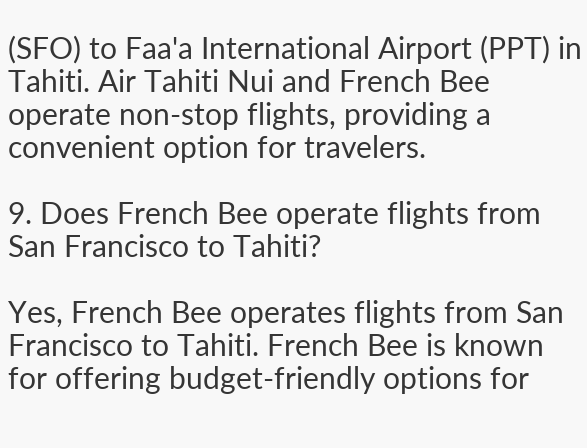(SFO) to Faa'a International Airport (PPT) in Tahiti. Air Tahiti Nui and French Bee operate non-stop flights, providing a convenient option for travelers.

9. Does French Bee operate flights from San Francisco to Tahiti?

Yes, French Bee operates flights from San Francisco to Tahiti. French Bee is known for offering budget-friendly options for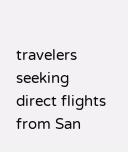travelers seeking direct flights from San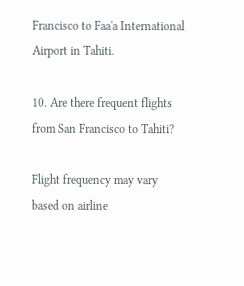Francisco to Faa'a International Airport in Tahiti.

10. Are there frequent flights from San Francisco to Tahiti?

Flight frequency may vary based on airline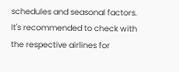schedules and seasonal factors. It's recommended to check with the respective airlines for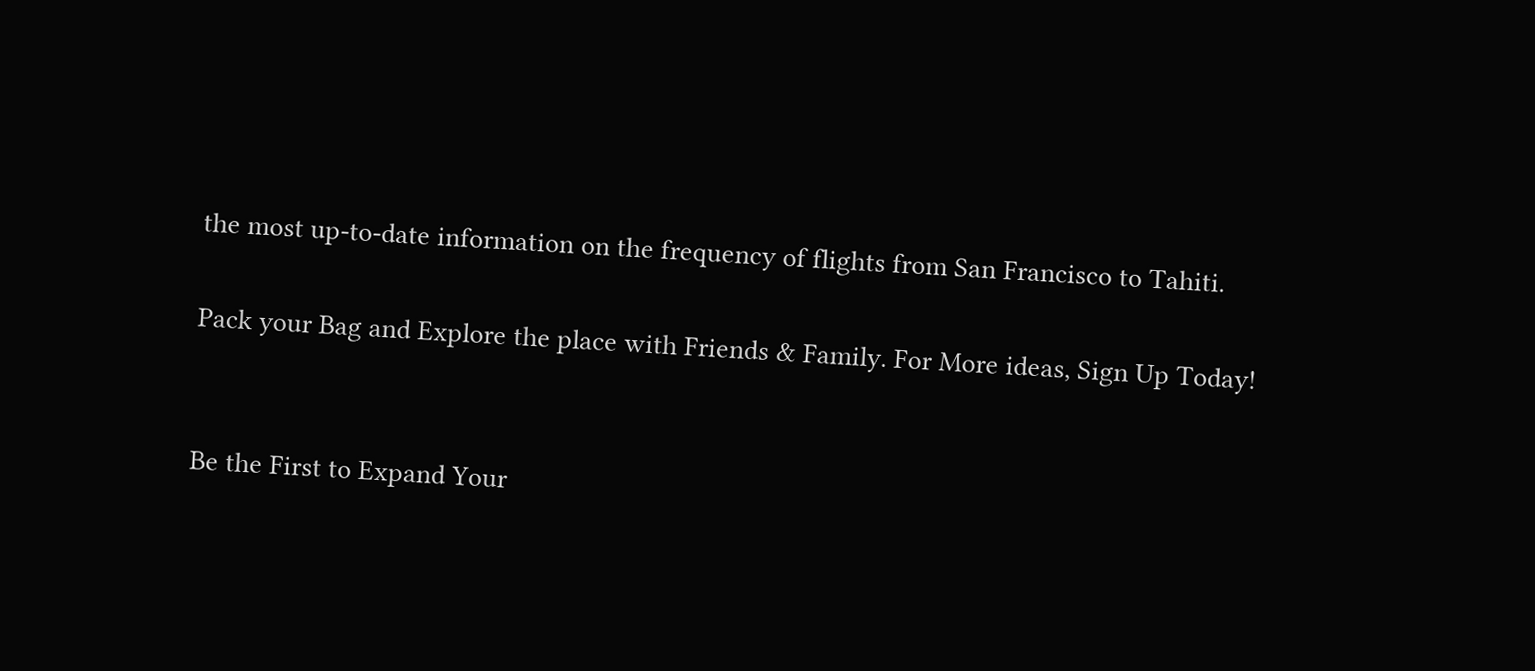the most up-to-date information on the frequency of flights from San Francisco to Tahiti.

Pack your Bag and Explore the place with Friends & Family. For More ideas, Sign Up Today!


Be the First to Expand Your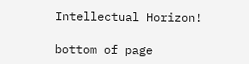Intellectual Horizon!

bottom of page